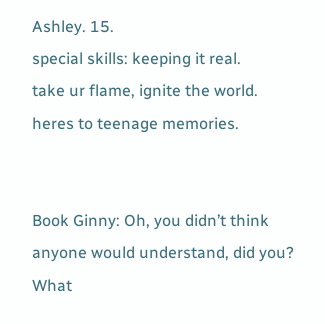Ashley. 15.
special skills: keeping it real.
take ur flame, ignite the world.
heres to teenage memories.


Book Ginny: Oh, you didn’t think anyone would understand, did you? What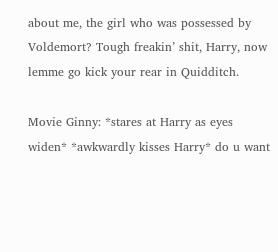about me, the girl who was possessed by Voldemort? Tough freakin’ shit, Harry, now lemme go kick your rear in Quidditch.

Movie Ginny: *stares at Harry as eyes widen* *awkwardly kisses Harry* do u want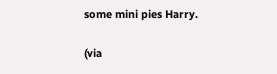some mini pies Harry.

(via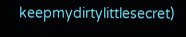keepmydirtylittlesecret)